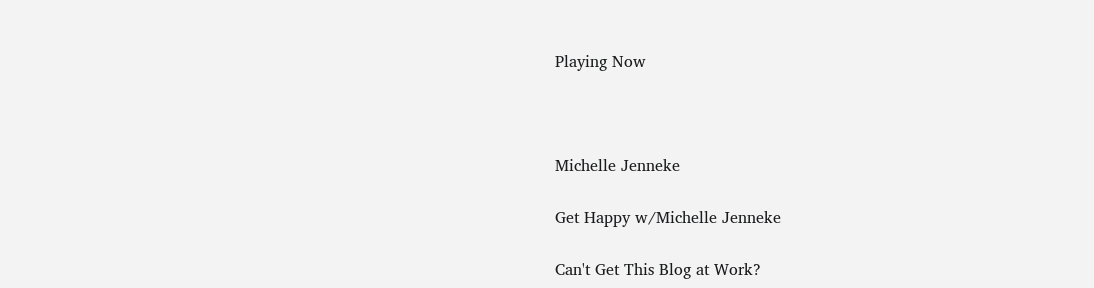Playing Now



Michelle Jenneke

Get Happy w/Michelle Jenneke

Can't Get This Blog at Work?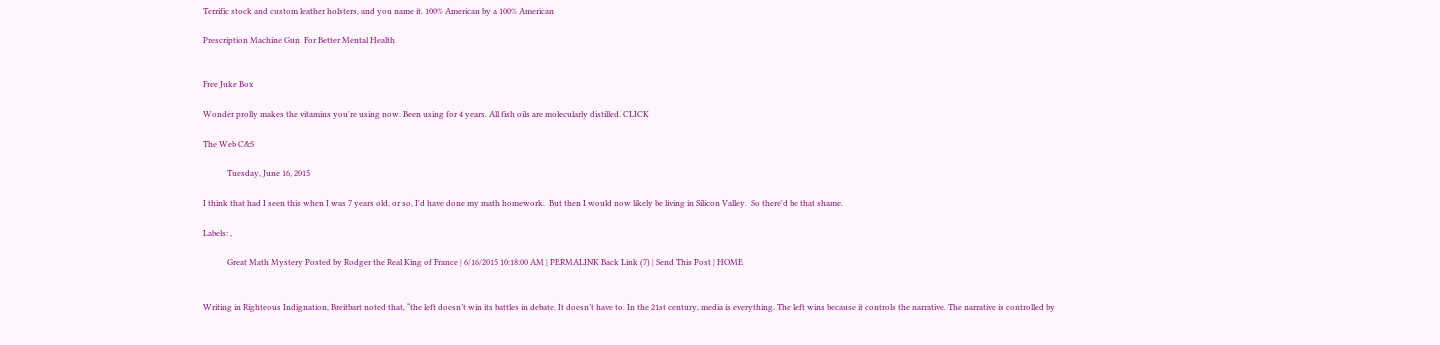Terrific stock and custom leather holsters, and you name it. 100% American by a 100% American

Prescription Machine Gun  For Better Mental Health


Free Juke Box

Wonder prolly makes the vitamins you're using now. Been using for 4 years. All fish oils are molecularly distilled. CLICK

The Web C&S

            Tuesday, June 16, 2015

I think that had I seen this when I was 7 years old, or so, I'd have done my math homework.  But then I would now likely be living in Silicon Valley.  So there'd be that shame.

Labels: ,

            Great Math Mystery Posted by Rodger the Real King of France | 6/16/2015 10:18:00 AM | PERMALINK Back Link (7) | Send This Post | HOME


Writing in Righteous Indignation, Breitbart noted that, “the left doesn’t win its battles in debate. It doesn’t have to. In the 21st century, media is everything. The left wins because it controls the narrative. The narrative is controlled by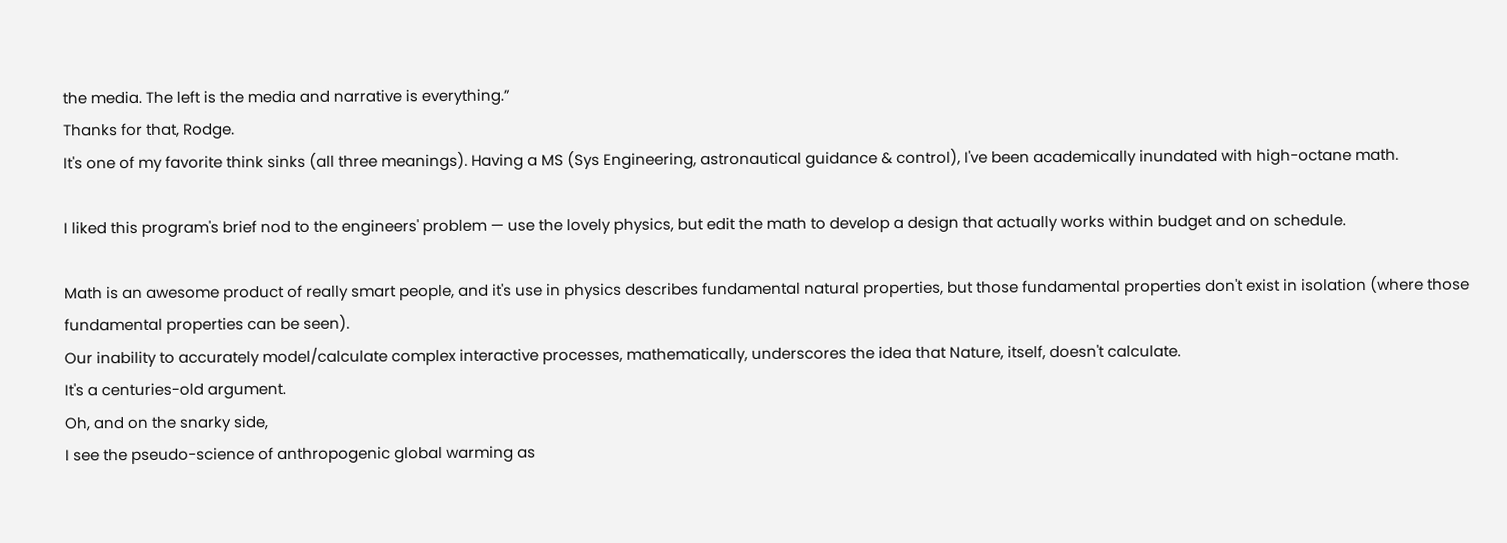the media. The left is the media and narrative is everything.”
Thanks for that, Rodge.
It's one of my favorite think sinks (all three meanings). Having a MS (Sys Engineering, astronautical guidance & control), I've been academically inundated with high-octane math.

I liked this program's brief nod to the engineers' problem — use the lovely physics, but edit the math to develop a design that actually works within budget and on schedule.

Math is an awesome product of really smart people, and it's use in physics describes fundamental natural properties, but those fundamental properties don't exist in isolation (where those fundamental properties can be seen).
Our inability to accurately model/calculate complex interactive processes, mathematically, underscores the idea that Nature, itself, doesn't calculate.
It's a centuries-old argument.
Oh, and on the snarky side,
I see the pseudo-science of anthropogenic global warming as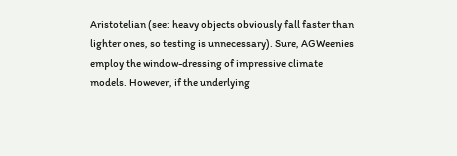Aristotelian (see: heavy objects obviously fall faster than lighter ones, so testing is unnecessary). Sure, AGWeenies employ the window-dressing of impressive climate models. However, if the underlying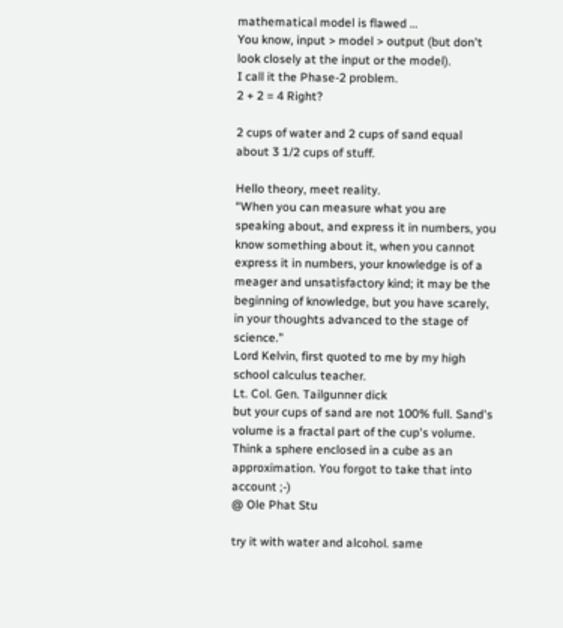mathematical model is flawed …
You know, input > model > output (but don't look closely at the input or the model).
I call it the Phase-2 problem.
2 + 2 = 4 Right?

2 cups of water and 2 cups of sand equal about 3 1/2 cups of stuff.

Hello theory, meet reality.
“When you can measure what you are speaking about, and express it in numbers, you know something about it, when you cannot express it in numbers, your knowledge is of a meager and unsatisfactory kind; it may be the beginning of knowledge, but you have scarely, in your thoughts advanced to the stage of science.”
Lord Kelvin, first quoted to me by my high school calculus teacher.
Lt. Col. Gen. Tailgunner dick
but your cups of sand are not 100% full. Sand's volume is a fractal part of the cup's volume. Think a sphere enclosed in a cube as an approximation. You forgot to take that into account ;-)
@ Ole Phat Stu

try it with water and alcohol. same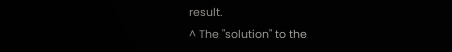result.
^ The "solution" to the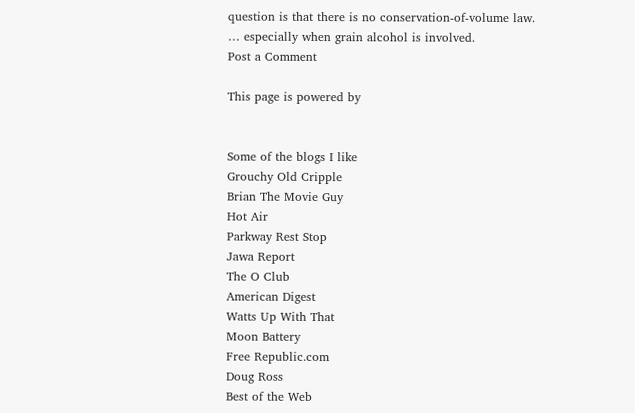question is that there is no conservation-of-volume law.
… especially when grain alcohol is involved.
Post a Comment

This page is powered by


Some of the blogs I like
Grouchy Old Cripple
Brian The Movie Guy
Hot Air
Parkway Rest Stop
Jawa Report
The O Club
American Digest
Watts Up With That
Moon Battery
Free Republic.com
Doug Ross
Best of the Web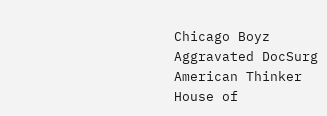Chicago Boyz
Aggravated DocSurg
American Thinker
House of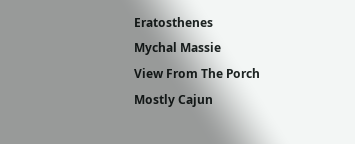Eratosthenes
Mychal Massie
View From The Porch
Mostly Cajun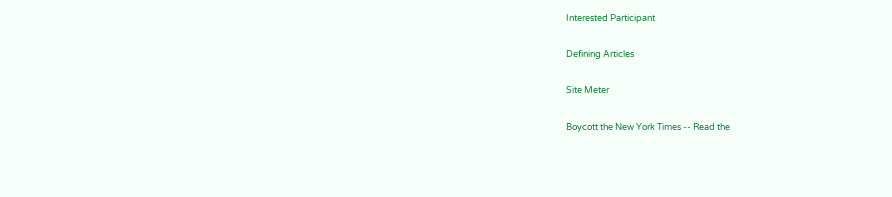Interested Participant

Defining Articles

Site Meter

Boycott the New York Times -- Read the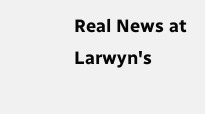Real News at Larwyn's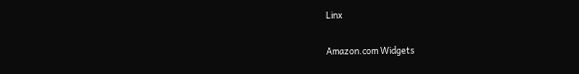Linx

Amazon.com Widgets